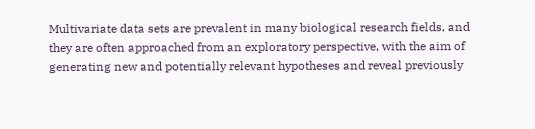Multivariate data sets are prevalent in many biological research fields, and they are often approached from an exploratory perspective, with the aim of generating new and potentially relevant hypotheses and reveal previously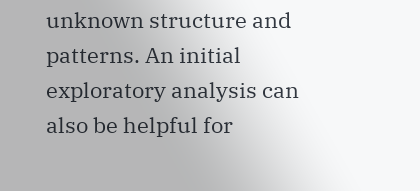unknown structure and patterns. An initial exploratory analysis can also be helpful for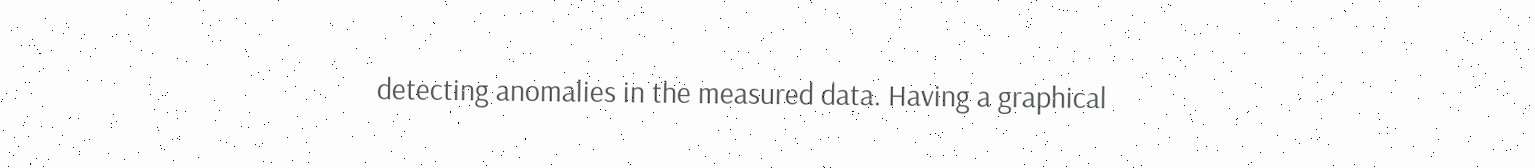detecting anomalies in the measured data. Having a graphical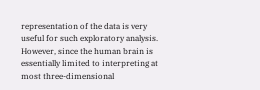representation of the data is very useful for such exploratory analysis. However, since the human brain is essentially limited to interpreting at most three-dimensional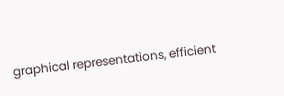graphical representations, efficient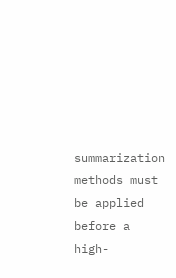summarization methods must be applied before a high-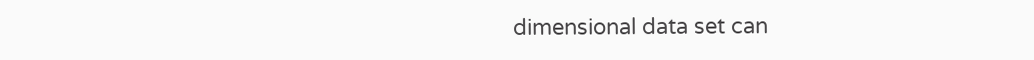dimensional data set can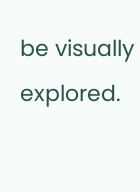be visually explored.